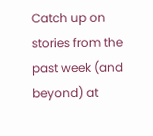Catch up on stories from the past week (and beyond) at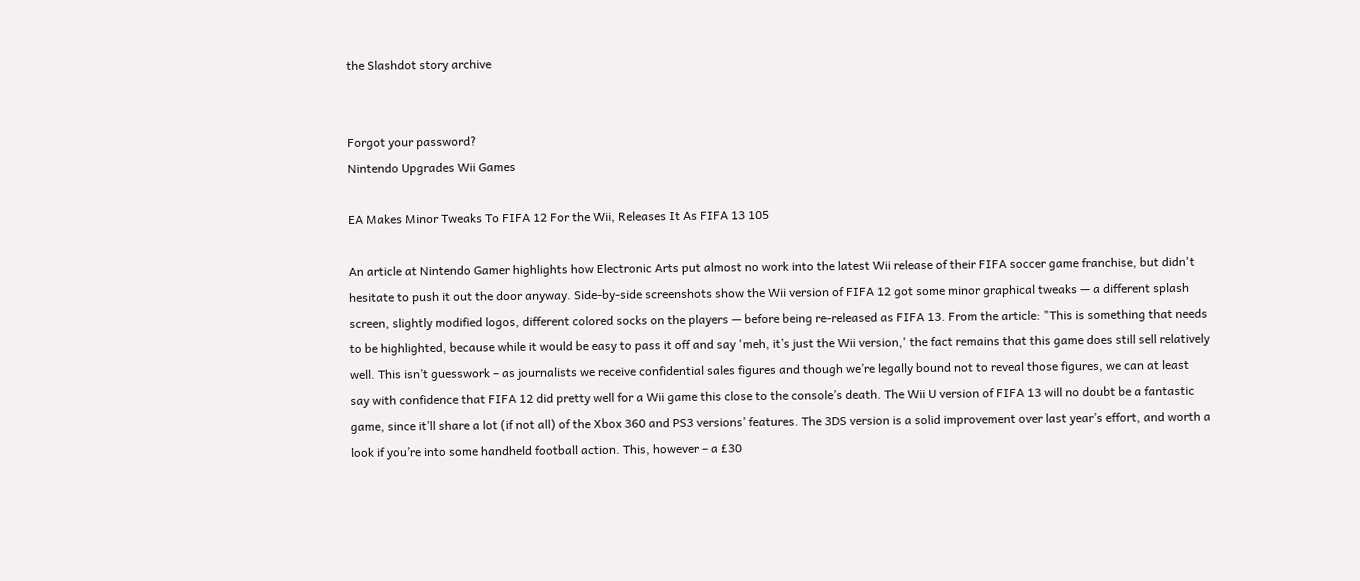the Slashdot story archive


Forgot your password?
Nintendo Upgrades Wii Games

EA Makes Minor Tweaks To FIFA 12 For the Wii, Releases It As FIFA 13 105

An article at Nintendo Gamer highlights how Electronic Arts put almost no work into the latest Wii release of their FIFA soccer game franchise, but didn't hesitate to push it out the door anyway. Side-by-side screenshots show the Wii version of FIFA 12 got some minor graphical tweaks — a different splash screen, slightly modified logos, different colored socks on the players — before being re-released as FIFA 13. From the article: "This is something that needs to be highlighted, because while it would be easy to pass it off and say 'meh, it’s just the Wii version,' the fact remains that this game does still sell relatively well. This isn’t guesswork – as journalists we receive confidential sales figures and though we’re legally bound not to reveal those figures, we can at least say with confidence that FIFA 12 did pretty well for a Wii game this close to the console’s death. The Wii U version of FIFA 13 will no doubt be a fantastic game, since it’ll share a lot (if not all) of the Xbox 360 and PS3 versions’ features. The 3DS version is a solid improvement over last year’s effort, and worth a look if you’re into some handheld football action. This, however – a £30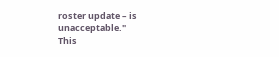roster update – is unacceptable."
This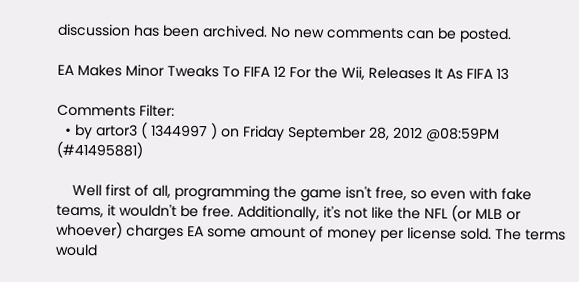discussion has been archived. No new comments can be posted.

EA Makes Minor Tweaks To FIFA 12 For the Wii, Releases It As FIFA 13

Comments Filter:
  • by artor3 ( 1344997 ) on Friday September 28, 2012 @08:59PM (#41495881)

    Well first of all, programming the game isn't free, so even with fake teams, it wouldn't be free. Additionally, it's not like the NFL (or MLB or whoever) charges EA some amount of money per license sold. The terms would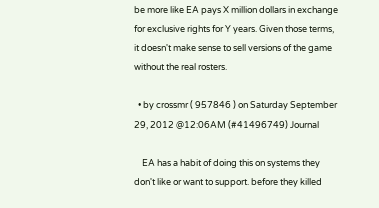be more like EA pays X million dollars in exchange for exclusive rights for Y years. Given those terms, it doesn't make sense to sell versions of the game without the real rosters.

  • by crossmr ( 957846 ) on Saturday September 29, 2012 @12:06AM (#41496749) Journal

    EA has a habit of doing this on systems they don't like or want to support. before they killed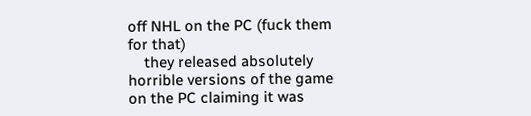off NHL on the PC (fuck them for that)
    they released absolutely horrible versions of the game on the PC claiming it was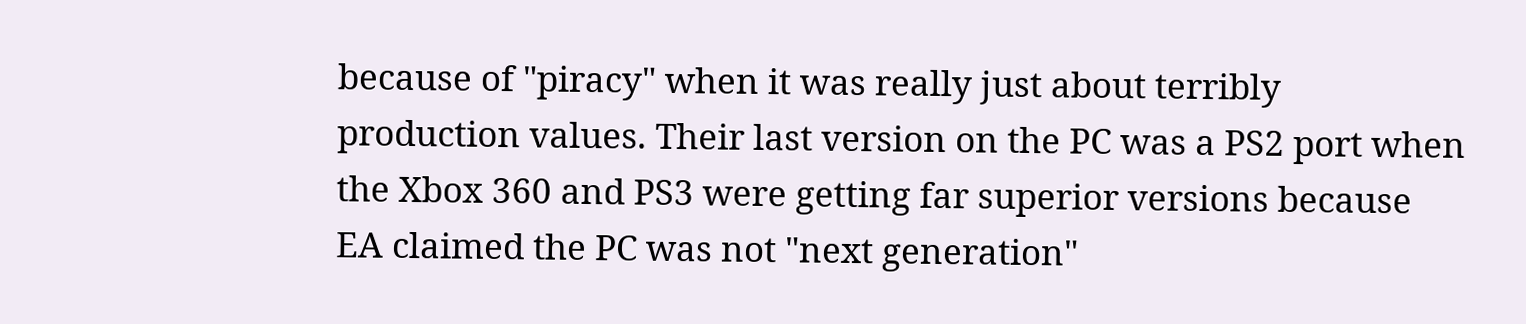because of "piracy" when it was really just about terribly production values. Their last version on the PC was a PS2 port when the Xbox 360 and PS3 were getting far superior versions because EA claimed the PC was not "next generation"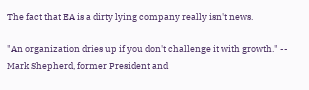The fact that EA is a dirty lying company really isn't news.

"An organization dries up if you don't challenge it with growth." -- Mark Shepherd, former President and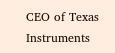CEO of Texas Instruments